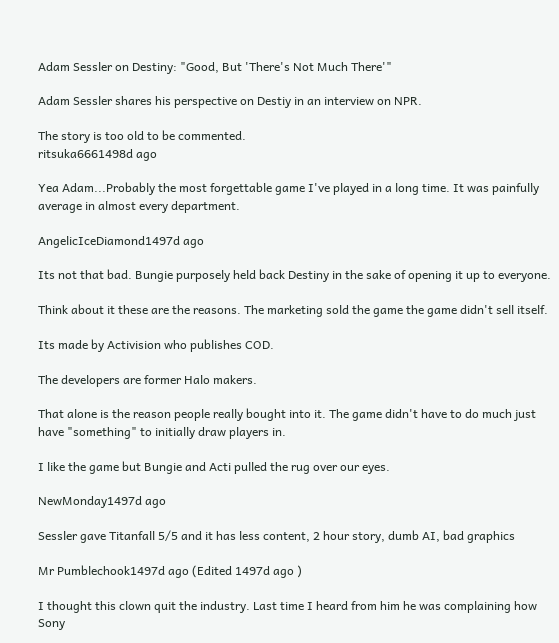Adam Sessler on Destiny: "Good, But 'There's Not Much There'"

Adam Sessler shares his perspective on Destiy in an interview on NPR.

The story is too old to be commented.
ritsuka6661498d ago

Yea Adam...Probably the most forgettable game I've played in a long time. It was painfully average in almost every department.

AngelicIceDiamond1497d ago

Its not that bad. Bungie purposely held back Destiny in the sake of opening it up to everyone.

Think about it these are the reasons. The marketing sold the game the game didn't sell itself.

Its made by Activision who publishes COD.

The developers are former Halo makers.

That alone is the reason people really bought into it. The game didn't have to do much just have "something" to initially draw players in.

I like the game but Bungie and Acti pulled the rug over our eyes.

NewMonday1497d ago

Sessler gave Titanfall 5/5 and it has less content, 2 hour story, dumb AI, bad graphics

Mr Pumblechook1497d ago (Edited 1497d ago )

I thought this clown quit the industry. Last time I heard from him he was complaining how Sony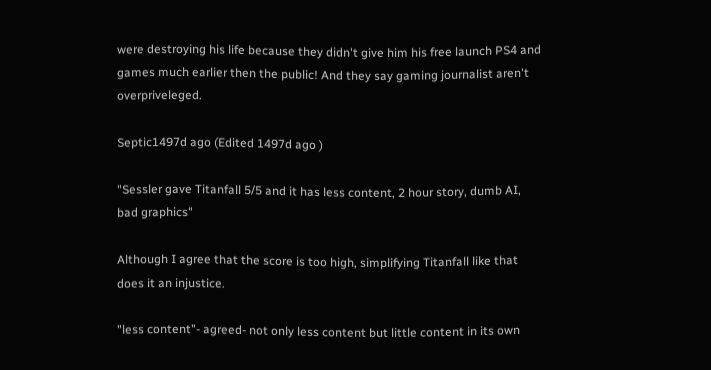were destroying his life because they didn't give him his free launch PS4 and games much earlier then the public! And they say gaming journalist aren't overpriveleged.

Septic1497d ago (Edited 1497d ago )

"Sessler gave Titanfall 5/5 and it has less content, 2 hour story, dumb AI, bad graphics"

Although I agree that the score is too high, simplifying Titanfall like that does it an injustice.

"less content"- agreed- not only less content but little content in its own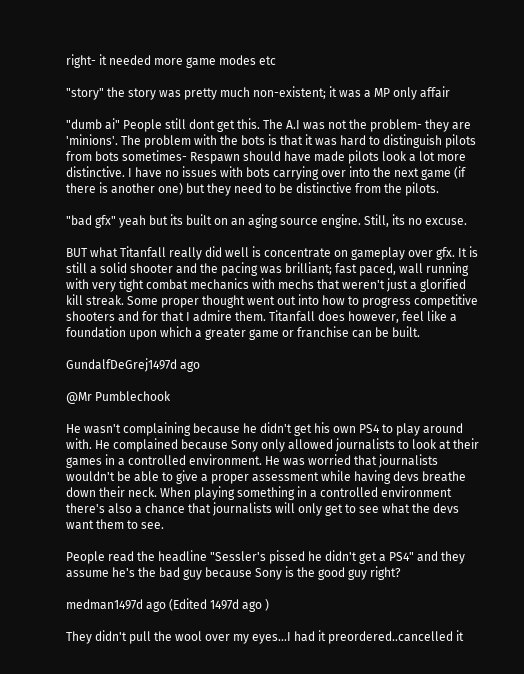right- it needed more game modes etc

"story" the story was pretty much non-existent; it was a MP only affair

"dumb ai" People still dont get this. The A.I was not the problem- they are 'minions'. The problem with the bots is that it was hard to distinguish pilots from bots sometimes- Respawn should have made pilots look a lot more distinctive. I have no issues with bots carrying over into the next game (if there is another one) but they need to be distinctive from the pilots.

"bad gfx" yeah but its built on an aging source engine. Still, its no excuse.

BUT what Titanfall really did well is concentrate on gameplay over gfx. It is still a solid shooter and the pacing was brilliant; fast paced, wall running with very tight combat mechanics with mechs that weren't just a glorified kill streak. Some proper thought went out into how to progress competitive shooters and for that I admire them. Titanfall does however, feel like a foundation upon which a greater game or franchise can be built.

GundalfDeGrej1497d ago

@Mr Pumblechook

He wasn't complaining because he didn't get his own PS4 to play around with. He complained because Sony only allowed journalists to look at their games in a controlled environment. He was worried that journalists wouldn't be able to give a proper assessment while having devs breathe down their neck. When playing something in a controlled environment there's also a chance that journalists will only get to see what the devs want them to see.

People read the headline "Sessler's pissed he didn't get a PS4" and they assume he's the bad guy because Sony is the good guy right?

medman1497d ago (Edited 1497d ago )

They didn't pull the wool over my eyes...I had it preordered..cancelled it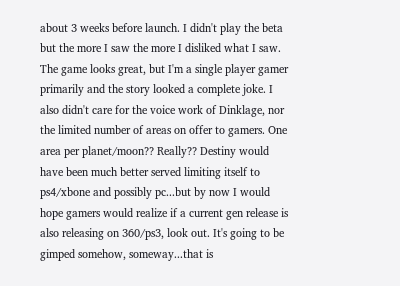about 3 weeks before launch. I didn't play the beta but the more I saw the more I disliked what I saw. The game looks great, but I'm a single player gamer primarily and the story looked a complete joke. I also didn't care for the voice work of Dinklage, nor the limited number of areas on offer to gamers. One area per planet/moon?? Really?? Destiny would have been much better served limiting itself to ps4/xbone and possibly pc...but by now I would hope gamers would realize if a current gen release is also releasing on 360/ps3, look out. It's going to be gimped somehow, someway...that is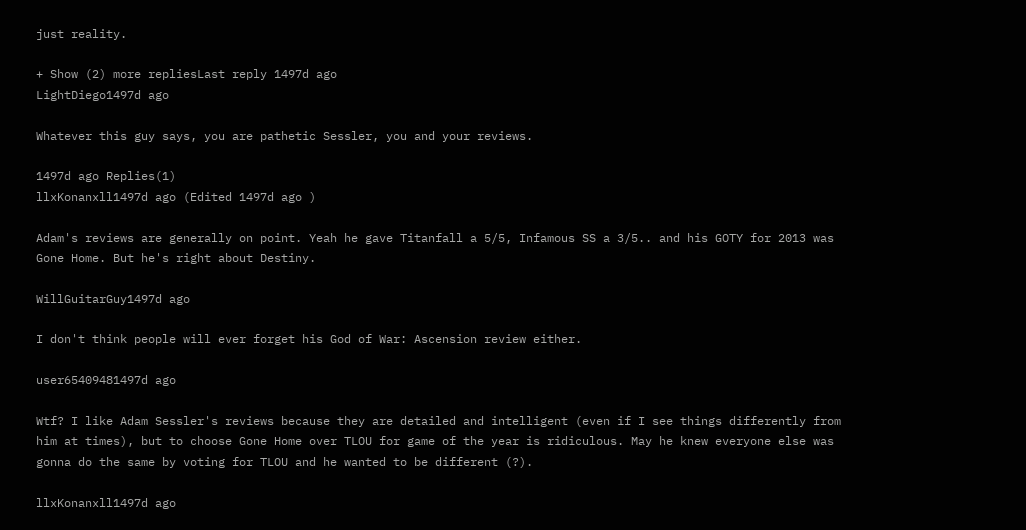just reality.

+ Show (2) more repliesLast reply 1497d ago
LightDiego1497d ago

Whatever this guy says, you are pathetic Sessler, you and your reviews.

1497d ago Replies(1)
llxKonanxll1497d ago (Edited 1497d ago )

Adam's reviews are generally on point. Yeah he gave Titanfall a 5/5, Infamous SS a 3/5.. and his GOTY for 2013 was Gone Home. But he's right about Destiny.

WillGuitarGuy1497d ago

I don't think people will ever forget his God of War: Ascension review either.

user65409481497d ago

Wtf? I like Adam Sessler's reviews because they are detailed and intelligent (even if I see things differently from him at times), but to choose Gone Home over TLOU for game of the year is ridiculous. May he knew everyone else was gonna do the same by voting for TLOU and he wanted to be different (?).

llxKonanxll1497d ago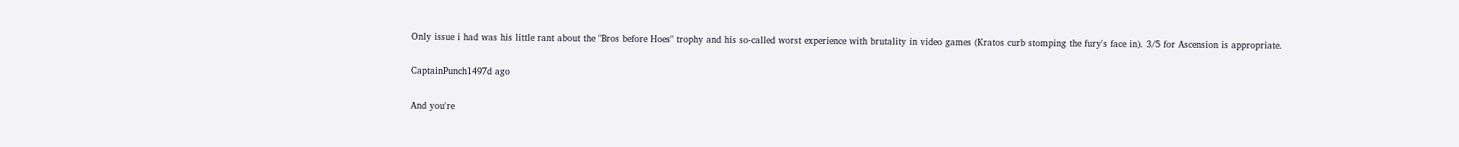Only issue i had was his little rant about the "Bros before Hoes" trophy and his so-called worst experience with brutality in video games (Kratos curb stomping the fury's face in). 3/5 for Ascension is appropriate.

CaptainPunch1497d ago

And you're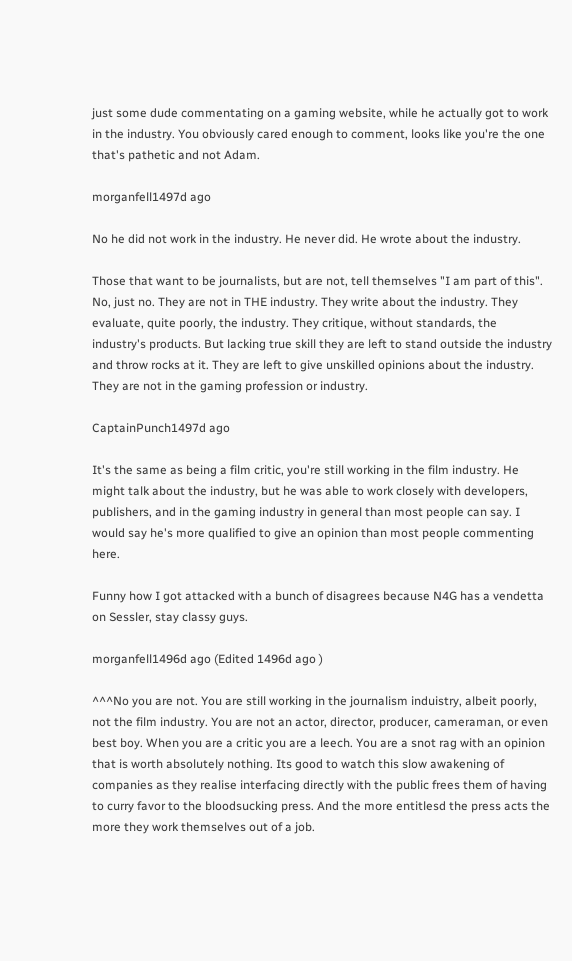just some dude commentating on a gaming website, while he actually got to work in the industry. You obviously cared enough to comment, looks like you're the one that's pathetic and not Adam.

morganfell1497d ago

No he did not work in the industry. He never did. He wrote about the industry.

Those that want to be journalists, but are not, tell themselves "I am part of this". No, just no. They are not in THE industry. They write about the industry. They evaluate, quite poorly, the industry. They critique, without standards, the industry's products. But lacking true skill they are left to stand outside the industry and throw rocks at it. They are left to give unskilled opinions about the industry. They are not in the gaming profession or industry.

CaptainPunch1497d ago

It's the same as being a film critic, you're still working in the film industry. He might talk about the industry, but he was able to work closely with developers, publishers, and in the gaming industry in general than most people can say. I would say he's more qualified to give an opinion than most people commenting here.

Funny how I got attacked with a bunch of disagrees because N4G has a vendetta on Sessler, stay classy guys.

morganfell1496d ago (Edited 1496d ago )

^^^No you are not. You are still working in the journalism induistry, albeit poorly, not the film industry. You are not an actor, director, producer, cameraman, or even best boy. When you are a critic you are a leech. You are a snot rag with an opinion that is worth absolutely nothing. Its good to watch this slow awakening of companies as they realise interfacing directly with the public frees them of having to curry favor to the bloodsucking press. And the more entitlesd the press acts the more they work themselves out of a job.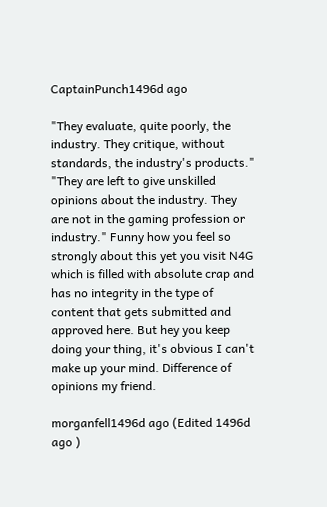CaptainPunch1496d ago

"They evaluate, quite poorly, the industry. They critique, without standards, the industry's products." "They are left to give unskilled opinions about the industry. They are not in the gaming profession or industry." Funny how you feel so strongly about this yet you visit N4G which is filled with absolute crap and has no integrity in the type of content that gets submitted and approved here. But hey you keep doing your thing, it's obvious I can't make up your mind. Difference of opinions my friend.

morganfell1496d ago (Edited 1496d ago )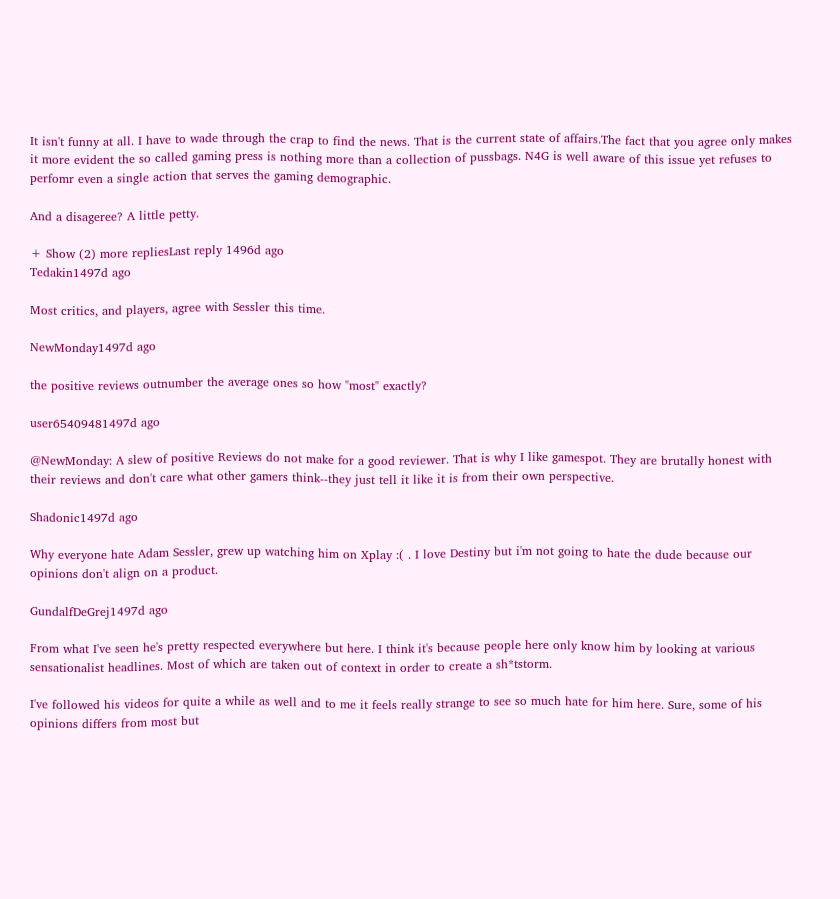It isn't funny at all. I have to wade through the crap to find the news. That is the current state of affairs.The fact that you agree only makes it more evident the so called gaming press is nothing more than a collection of pussbags. N4G is well aware of this issue yet refuses to perfomr even a single action that serves the gaming demographic.

And a disageree? A little petty.

+ Show (2) more repliesLast reply 1496d ago
Tedakin1497d ago

Most critics, and players, agree with Sessler this time.

NewMonday1497d ago

the positive reviews outnumber the average ones so how "most" exactly?

user65409481497d ago

@NewMonday: A slew of positive Reviews do not make for a good reviewer. That is why I like gamespot. They are brutally honest with their reviews and don't care what other gamers think--they just tell it like it is from their own perspective.

Shadonic1497d ago

Why everyone hate Adam Sessler, grew up watching him on Xplay :( . I love Destiny but i'm not going to hate the dude because our opinions don't align on a product.

GundalfDeGrej1497d ago

From what I've seen he's pretty respected everywhere but here. I think it's because people here only know him by looking at various sensationalist headlines. Most of which are taken out of context in order to create a sh*tstorm.

I've followed his videos for quite a while as well and to me it feels really strange to see so much hate for him here. Sure, some of his opinions differs from most but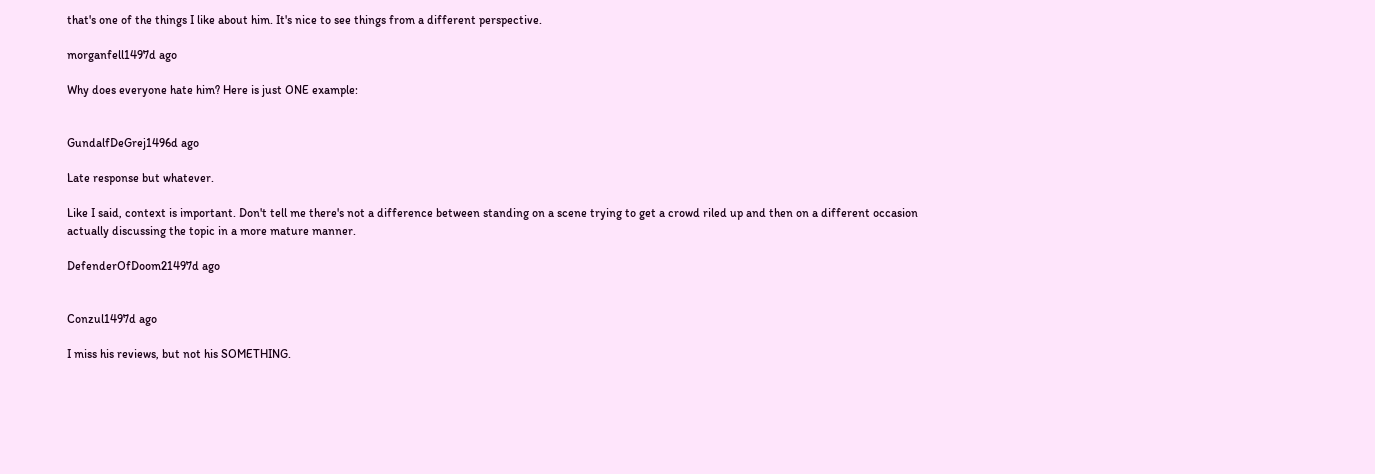that's one of the things I like about him. It's nice to see things from a different perspective.

morganfell1497d ago

Why does everyone hate him? Here is just ONE example:


GundalfDeGrej1496d ago

Late response but whatever.

Like I said, context is important. Don't tell me there's not a difference between standing on a scene trying to get a crowd riled up and then on a different occasion actually discussing the topic in a more mature manner.

DefenderOfDoom21497d ago


Conzul1497d ago

I miss his reviews, but not his SOMETHING.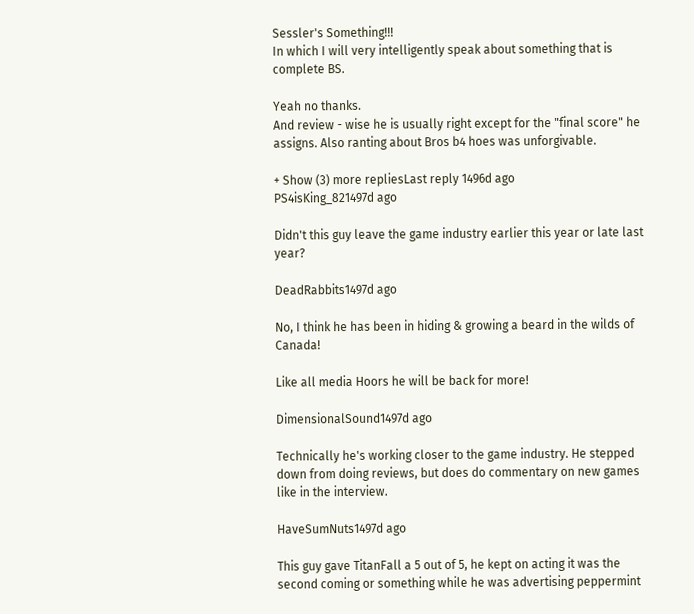Sessler's Something!!!
In which I will very intelligently speak about something that is complete BS.

Yeah no thanks.
And review - wise he is usually right except for the "final score" he assigns. Also ranting about Bros b4 hoes was unforgivable.

+ Show (3) more repliesLast reply 1496d ago
PS4isKing_821497d ago

Didn't this guy leave the game industry earlier this year or late last year?

DeadRabbits1497d ago

No, I think he has been in hiding & growing a beard in the wilds of Canada!

Like all media Hoors he will be back for more!

DimensionalSound1497d ago

Technically he's working closer to the game industry. He stepped down from doing reviews, but does do commentary on new games like in the interview.

HaveSumNuts1497d ago

This guy gave TitanFall a 5 out of 5, he kept on acting it was the second coming or something while he was advertising peppermint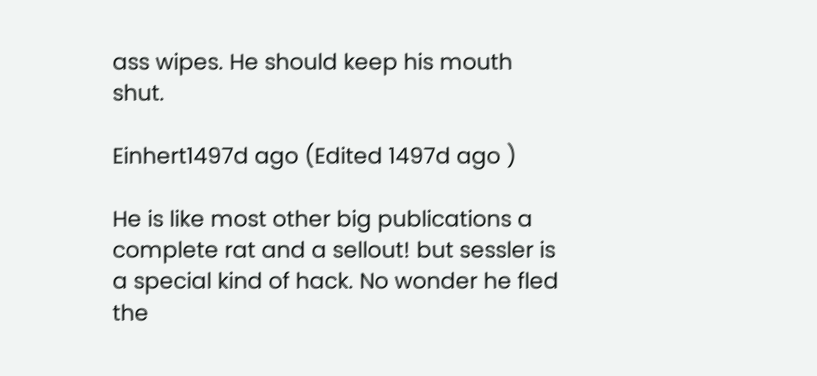ass wipes. He should keep his mouth shut.

Einhert1497d ago (Edited 1497d ago )

He is like most other big publications a complete rat and a sellout! but sessler is a special kind of hack. No wonder he fled the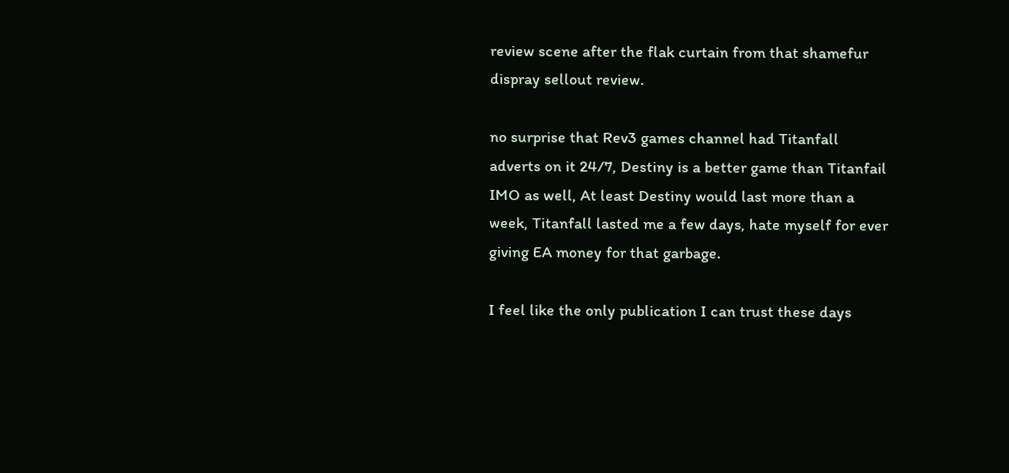review scene after the flak curtain from that shamefur dispray sellout review.

no surprise that Rev3 games channel had Titanfall adverts on it 24/7, Destiny is a better game than Titanfail IMO as well, At least Destiny would last more than a week, Titanfall lasted me a few days, hate myself for ever giving EA money for that garbage.

I feel like the only publication I can trust these days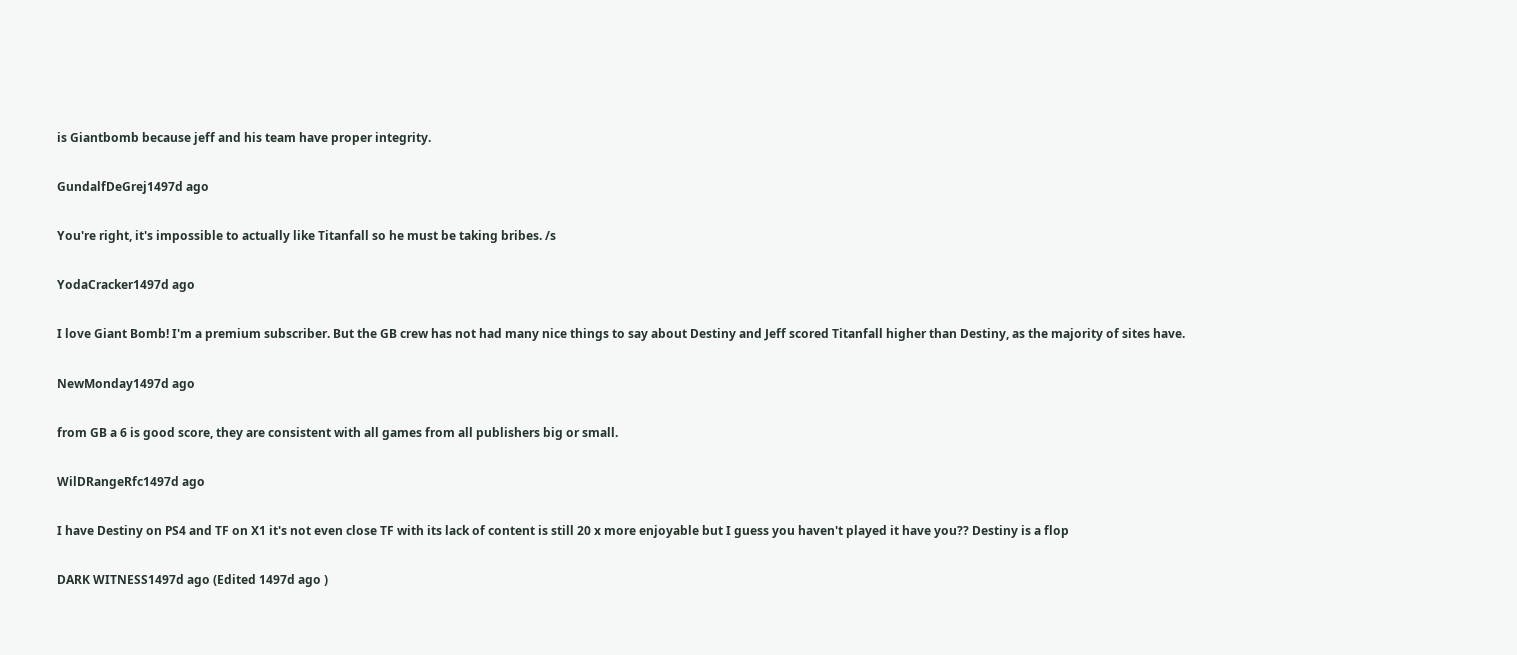is Giantbomb because jeff and his team have proper integrity.

GundalfDeGrej1497d ago

You're right, it's impossible to actually like Titanfall so he must be taking bribes. /s

YodaCracker1497d ago

I love Giant Bomb! I'm a premium subscriber. But the GB crew has not had many nice things to say about Destiny and Jeff scored Titanfall higher than Destiny, as the majority of sites have.

NewMonday1497d ago

from GB a 6 is good score, they are consistent with all games from all publishers big or small.

WilDRangeRfc1497d ago

I have Destiny on PS4 and TF on X1 it's not even close TF with its lack of content is still 20 x more enjoyable but I guess you haven't played it have you?? Destiny is a flop

DARK WITNESS1497d ago (Edited 1497d ago )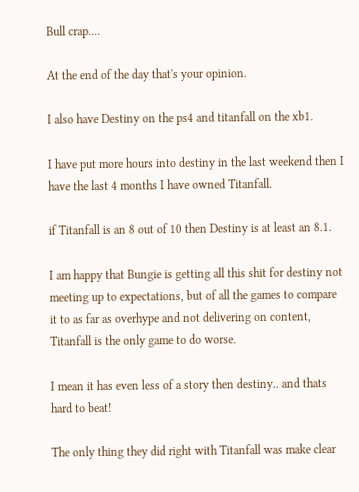Bull crap....

At the end of the day that's your opinion.

I also have Destiny on the ps4 and titanfall on the xb1.

I have put more hours into destiny in the last weekend then I have the last 4 months I have owned Titanfall.

if Titanfall is an 8 out of 10 then Destiny is at least an 8.1.

I am happy that Bungie is getting all this shit for destiny not meeting up to expectations, but of all the games to compare it to as far as overhype and not delivering on content, Titanfall is the only game to do worse.

I mean it has even less of a story then destiny.. and thats hard to beat!

The only thing they did right with Titanfall was make clear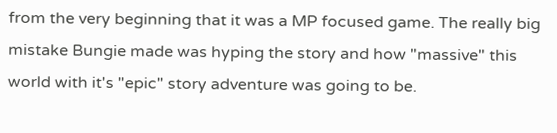from the very beginning that it was a MP focused game. The really big mistake Bungie made was hyping the story and how "massive" this world with it's "epic" story adventure was going to be.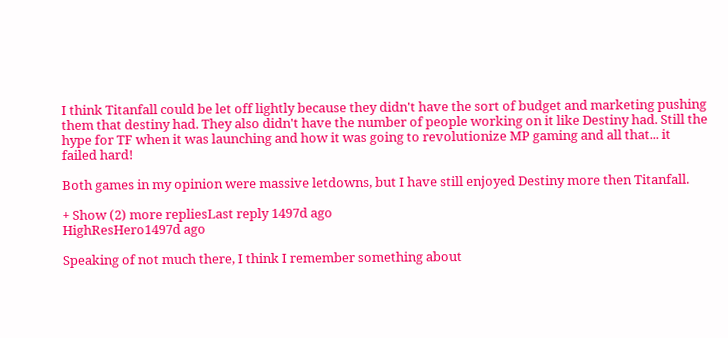I think Titanfall could be let off lightly because they didn't have the sort of budget and marketing pushing them that destiny had. They also didn't have the number of people working on it like Destiny had. Still the hype for TF when it was launching and how it was going to revolutionize MP gaming and all that... it failed hard!

Both games in my opinion were massive letdowns, but I have still enjoyed Destiny more then Titanfall.

+ Show (2) more repliesLast reply 1497d ago
HighResHero1497d ago

Speaking of not much there, I think I remember something about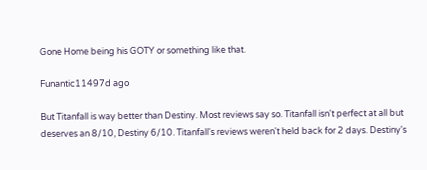Gone Home being his GOTY or something like that.

Funantic11497d ago

But Titanfall is way better than Destiny. Most reviews say so. Titanfall isn't perfect at all but deserves an 8/10, Destiny 6/10. Titanfall's reviews weren't held back for 2 days. Destiny's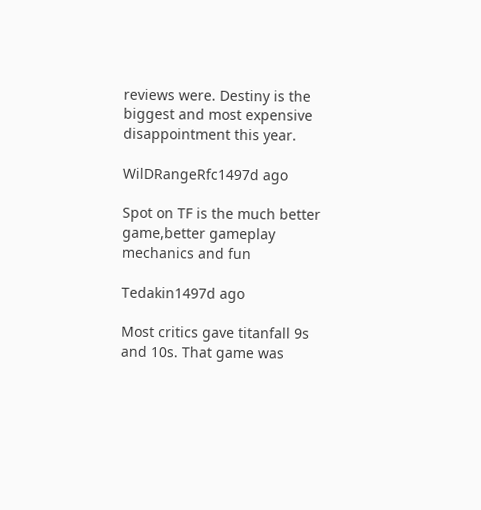reviews were. Destiny is the biggest and most expensive disappointment this year.

WilDRangeRfc1497d ago

Spot on TF is the much better game,better gameplay mechanics and fun

Tedakin1497d ago

Most critics gave titanfall 9s and 10s. That game was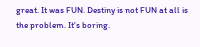great. It was FUN. Destiny is not FUN at all is the problem. It's boring.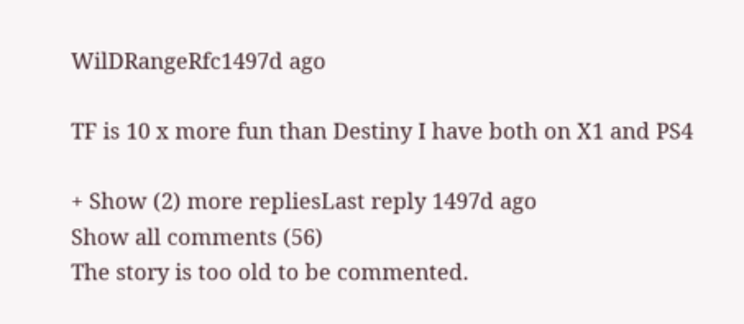WilDRangeRfc1497d ago

TF is 10 x more fun than Destiny I have both on X1 and PS4

+ Show (2) more repliesLast reply 1497d ago
Show all comments (56)
The story is too old to be commented.